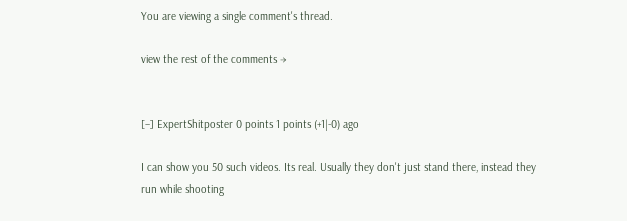You are viewing a single comment's thread.

view the rest of the comments →


[–] ExpertShitposter 0 points 1 points (+1|-0) ago

I can show you 50 such videos. Its real. Usually they don't just stand there, instead they run while shooting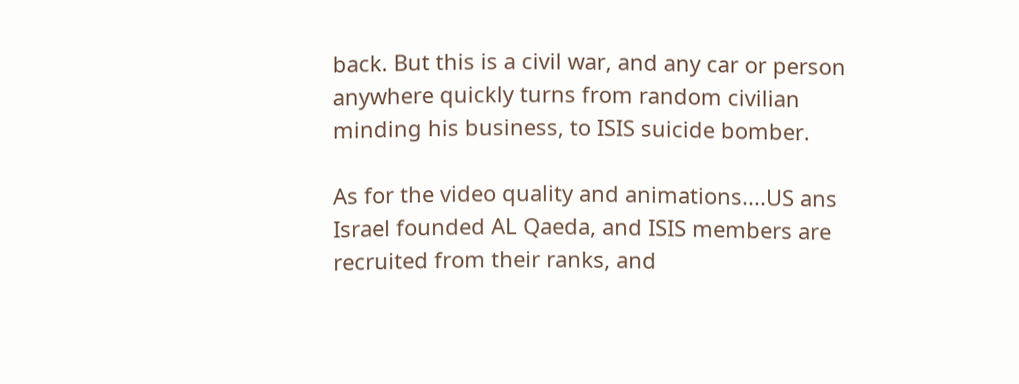back. But this is a civil war, and any car or person anywhere quickly turns from random civilian minding his business, to ISIS suicide bomber.

As for the video quality and animations....US ans Israel founded AL Qaeda, and ISIS members are recruited from their ranks, and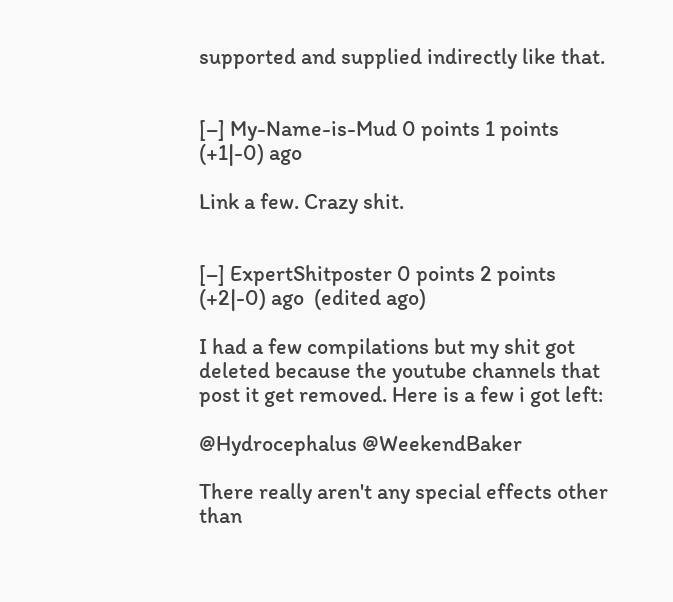supported and supplied indirectly like that.


[–] My-Name-is-Mud 0 points 1 points (+1|-0) ago

Link a few. Crazy shit.


[–] ExpertShitposter 0 points 2 points (+2|-0) ago  (edited ago)

I had a few compilations but my shit got deleted because the youtube channels that post it get removed. Here is a few i got left:

@Hydrocephalus @WeekendBaker

There really aren't any special effects other than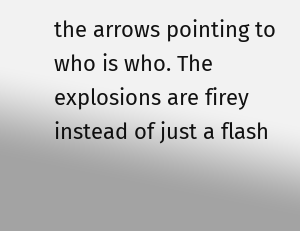the arrows pointing to who is who. The explosions are firey instead of just a flash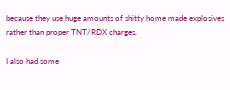because they use huge amounts of shitty home made explosives rather than proper TNT/RDX charges.

I also had some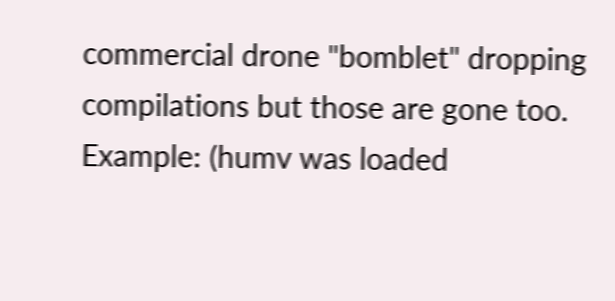commercial drone "bomblet" dropping compilations but those are gone too. Example: (humv was loaded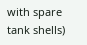with spare tank shells)